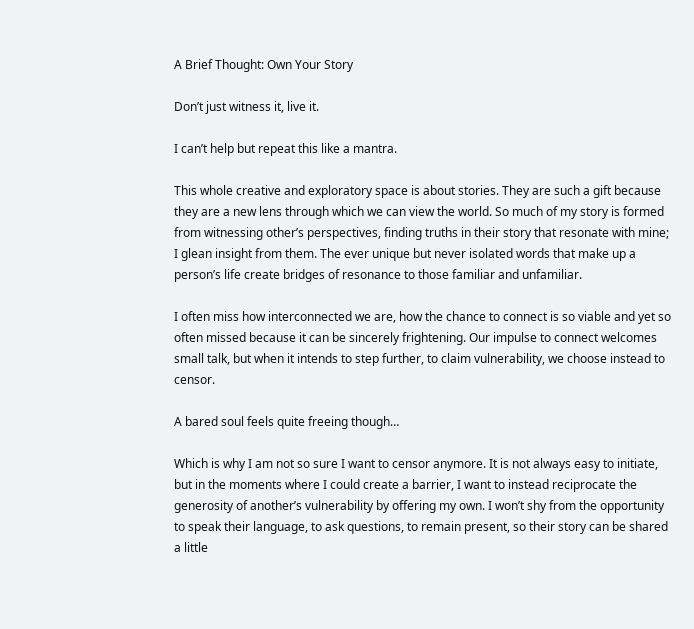A Brief Thought: Own Your Story

Don’t just witness it, live it.

I can’t help but repeat this like a mantra.

This whole creative and exploratory space is about stories. They are such a gift because they are a new lens through which we can view the world. So much of my story is formed from witnessing other’s perspectives, finding truths in their story that resonate with mine; I glean insight from them. The ever unique but never isolated words that make up a person’s life create bridges of resonance to those familiar and unfamiliar.

I often miss how interconnected we are, how the chance to connect is so viable and yet so often missed because it can be sincerely frightening. Our impulse to connect welcomes small talk, but when it intends to step further, to claim vulnerability, we choose instead to censor.

A bared soul feels quite freeing though…

Which is why I am not so sure I want to censor anymore. It is not always easy to initiate, but in the moments where I could create a barrier, I want to instead reciprocate the generosity of another’s vulnerability by offering my own. I won’t shy from the opportunity to speak their language, to ask questions, to remain present, so their story can be shared a little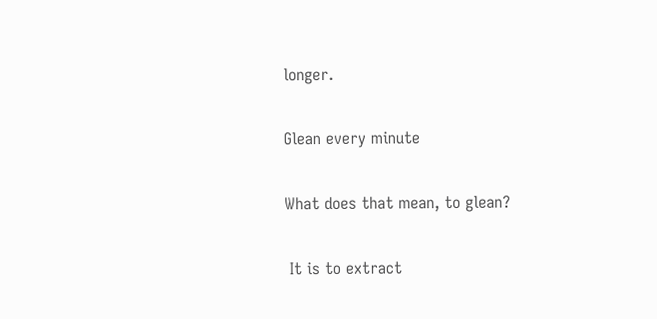longer.

Glean every minute

What does that mean, to glean?

 It is to extract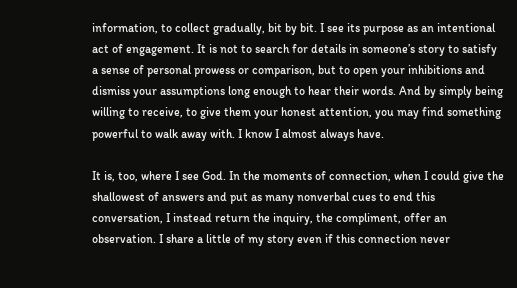information, to collect gradually, bit by bit. I see its purpose as an intentional act of engagement. It is not to search for details in someone’s story to satisfy a sense of personal prowess or comparison, but to open your inhibitions and dismiss your assumptions long enough to hear their words. And by simply being willing to receive, to give them your honest attention, you may find something powerful to walk away with. I know I almost always have.

It is, too, where I see God. In the moments of connection, when I could give the shallowest of answers and put as many nonverbal cues to end this conversation, I instead return the inquiry, the compliment, offer an observation. I share a little of my story even if this connection never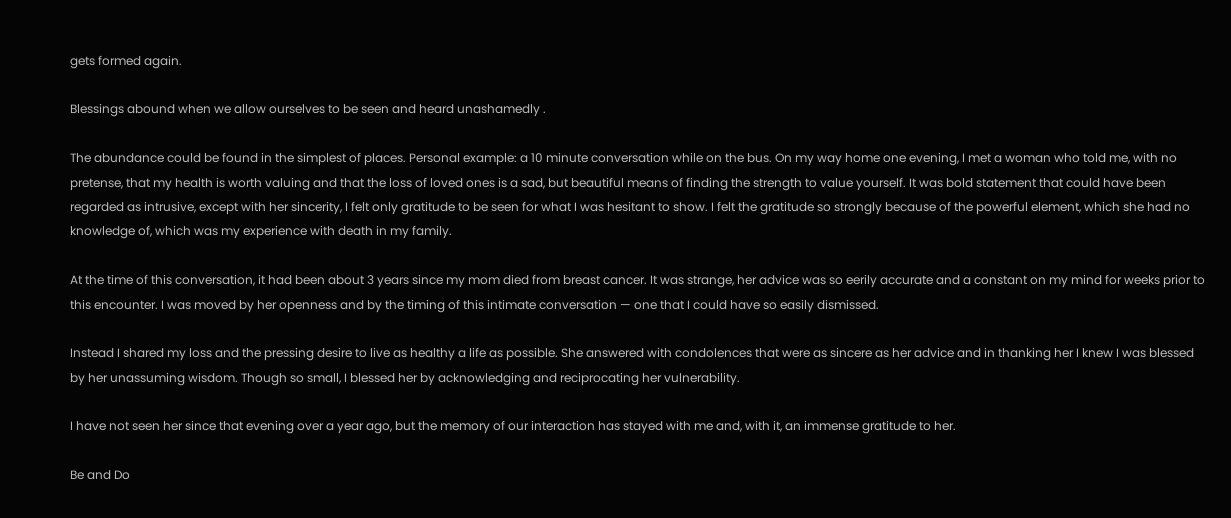gets formed again.

Blessings abound when we allow ourselves to be seen and heard unashamedly .

The abundance could be found in the simplest of places. Personal example: a 10 minute conversation while on the bus. On my way home one evening, I met a woman who told me, with no pretense, that my health is worth valuing and that the loss of loved ones is a sad, but beautiful means of finding the strength to value yourself. It was bold statement that could have been regarded as intrusive, except with her sincerity, I felt only gratitude to be seen for what I was hesitant to show. I felt the gratitude so strongly because of the powerful element, which she had no knowledge of, which was my experience with death in my family.

At the time of this conversation, it had been about 3 years since my mom died from breast cancer. It was strange, her advice was so eerily accurate and a constant on my mind for weeks prior to this encounter. I was moved by her openness and by the timing of this intimate conversation — one that I could have so easily dismissed.

Instead I shared my loss and the pressing desire to live as healthy a life as possible. She answered with condolences that were as sincere as her advice and in thanking her I knew I was blessed by her unassuming wisdom. Though so small, I blessed her by acknowledging and reciprocating her vulnerability.

I have not seen her since that evening over a year ago, but the memory of our interaction has stayed with me and, with it, an immense gratitude to her.

Be and Do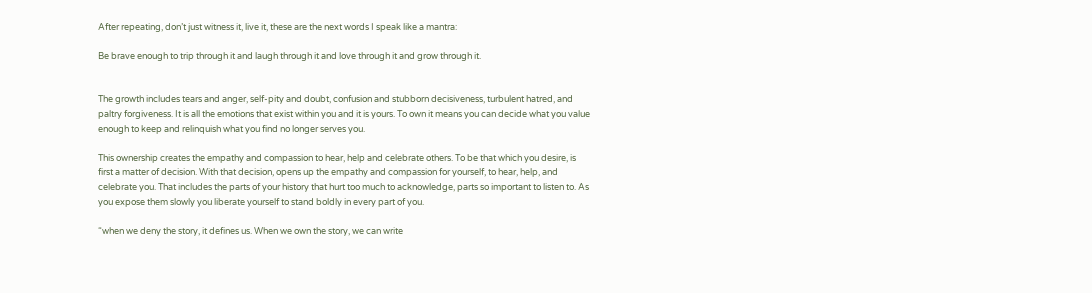After repeating, don’t just witness it, live it, these are the next words I speak like a mantra:

Be brave enough to trip through it and laugh through it and love through it and grow through it.


The growth includes tears and anger, self-pity and doubt, confusion and stubborn decisiveness, turbulent hatred, and paltry forgiveness. It is all the emotions that exist within you and it is yours. To own it means you can decide what you value enough to keep and relinquish what you find no longer serves you.

This ownership creates the empathy and compassion to hear, help and celebrate others. To be that which you desire, is first a matter of decision. With that decision, opens up the empathy and compassion for yourself, to hear, help, and celebrate you. That includes the parts of your history that hurt too much to acknowledge, parts so important to listen to. As you expose them slowly you liberate yourself to stand boldly in every part of you.

“when we deny the story, it defines us. When we own the story, we can write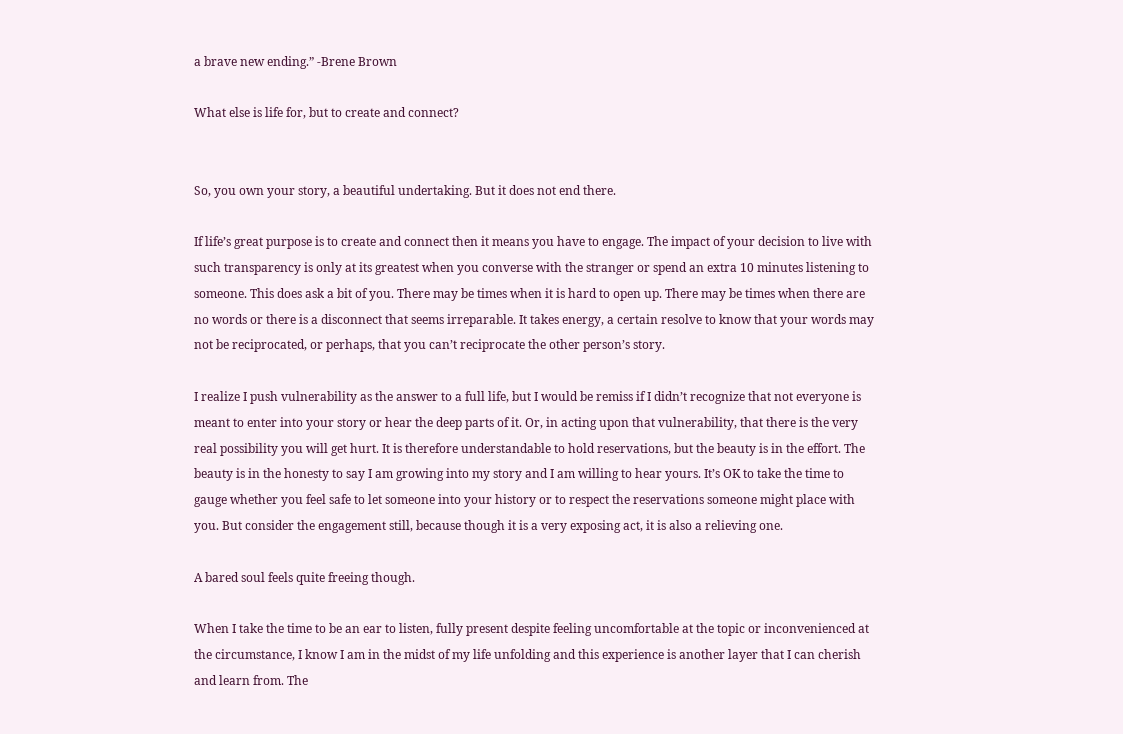a brave new ending.” -Brene Brown

What else is life for, but to create and connect?


So, you own your story, a beautiful undertaking. But it does not end there.

If life’s great purpose is to create and connect then it means you have to engage. The impact of your decision to live with such transparency is only at its greatest when you converse with the stranger or spend an extra 10 minutes listening to someone. This does ask a bit of you. There may be times when it is hard to open up. There may be times when there are no words or there is a disconnect that seems irreparable. It takes energy, a certain resolve to know that your words may not be reciprocated, or perhaps, that you can’t reciprocate the other person’s story.

I realize I push vulnerability as the answer to a full life, but I would be remiss if I didn’t recognize that not everyone is meant to enter into your story or hear the deep parts of it. Or, in acting upon that vulnerability, that there is the very real possibility you will get hurt. It is therefore understandable to hold reservations, but the beauty is in the effort. The beauty is in the honesty to say I am growing into my story and I am willing to hear yours. It’s OK to take the time to gauge whether you feel safe to let someone into your history or to respect the reservations someone might place with you. But consider the engagement still, because though it is a very exposing act, it is also a relieving one.

A bared soul feels quite freeing though.

When I take the time to be an ear to listen, fully present despite feeling uncomfortable at the topic or inconvenienced at the circumstance, I know I am in the midst of my life unfolding and this experience is another layer that I can cherish and learn from. The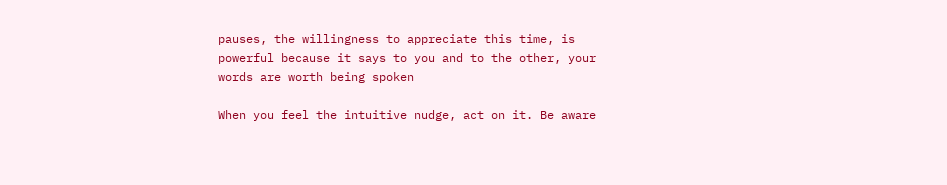pauses, the willingness to appreciate this time, is powerful because it says to you and to the other, your words are worth being spoken

When you feel the intuitive nudge, act on it. Be aware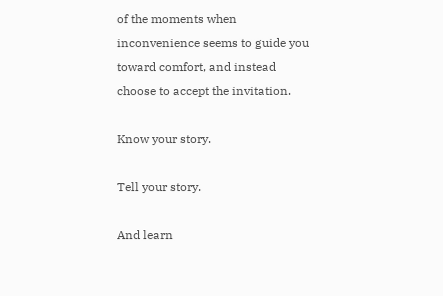of the moments when inconvenience seems to guide you toward comfort, and instead choose to accept the invitation.

Know your story.

Tell your story.

And learn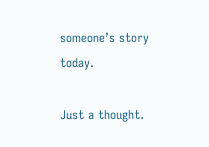someone’s story today.

Just a thought.